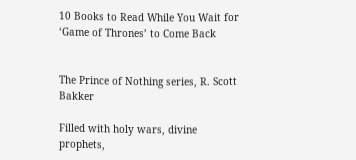10 Books to Read While You Wait for ‘Game of Thrones’ to Come Back


The Prince of Nothing series, R. Scott Bakker

Filled with holy wars, divine prophets,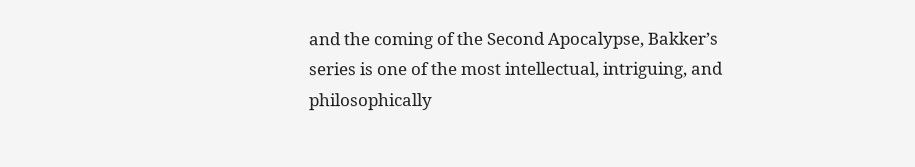and the coming of the Second Apocalypse, Bakker’s series is one of the most intellectual, intriguing, and philosophically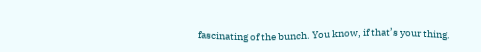fascinating of the bunch. You know, if that’s your thing.